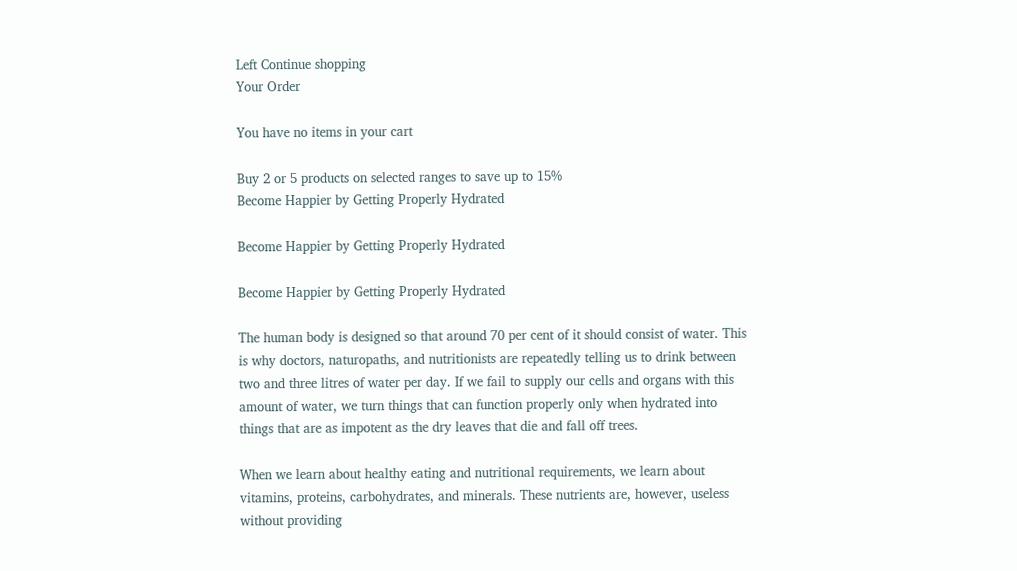Left Continue shopping
Your Order

You have no items in your cart

Buy 2 or 5 products on selected ranges to save up to 15%
Become Happier by Getting Properly Hydrated

Become Happier by Getting Properly Hydrated

Become Happier by Getting Properly Hydrated

The human body is designed so that around 70 per cent of it should consist of water. This is why doctors, naturopaths, and nutritionists are repeatedly telling us to drink between two and three litres of water per day. If we fail to supply our cells and organs with this amount of water, we turn things that can function properly only when hydrated into things that are as impotent as the dry leaves that die and fall off trees.

When we learn about healthy eating and nutritional requirements, we learn about vitamins, proteins, carbohydrates, and minerals. These nutrients are, however, useless without providing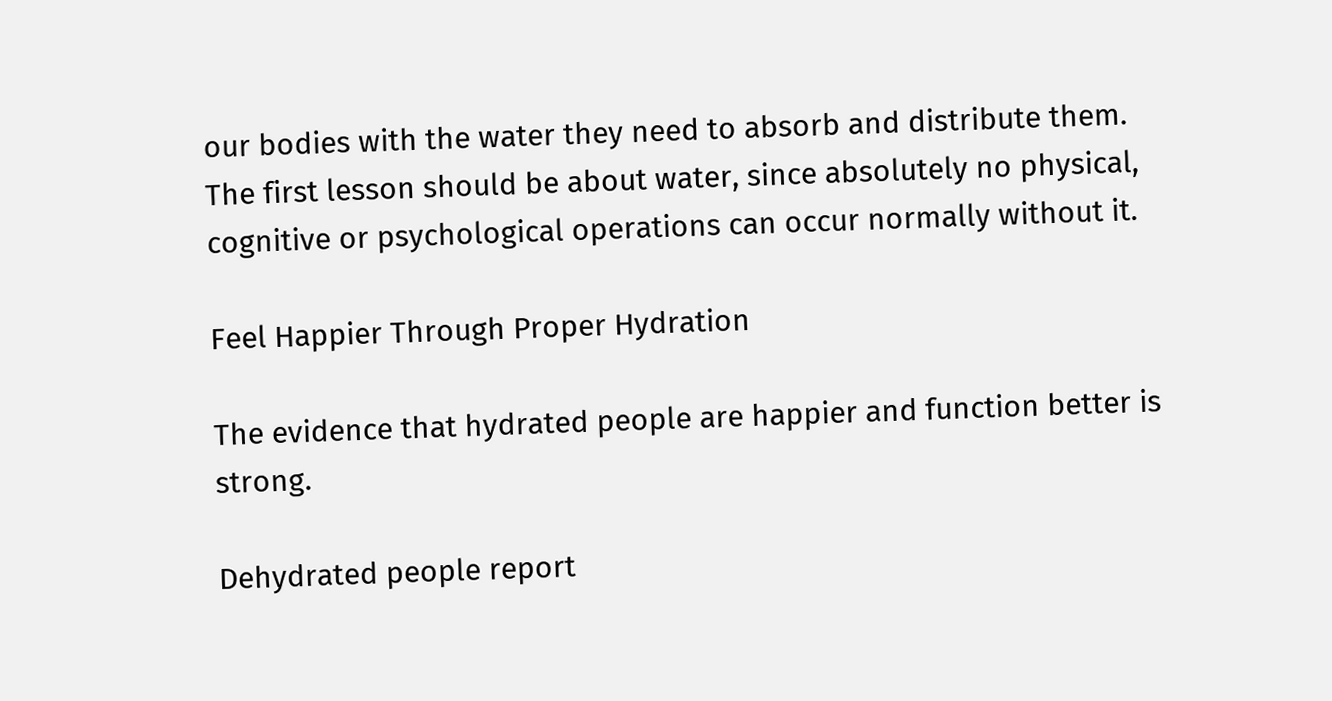our bodies with the water they need to absorb and distribute them. The first lesson should be about water, since absolutely no physical, cognitive or psychological operations can occur normally without it.

Feel Happier Through Proper Hydration

The evidence that hydrated people are happier and function better is strong.

Dehydrated people report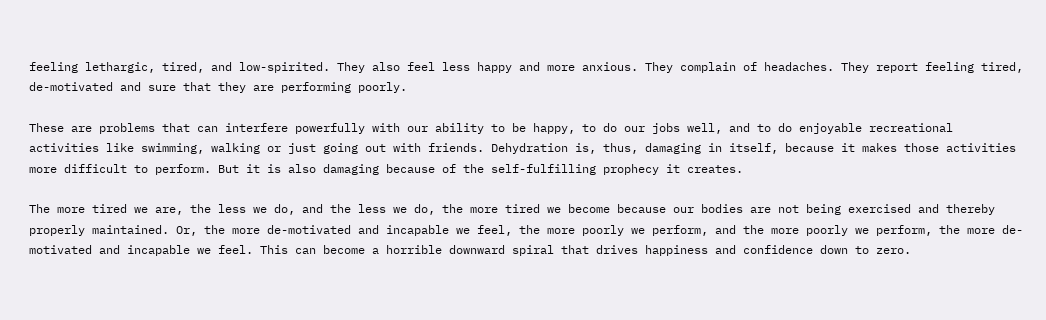feeling lethargic, tired, and low-spirited. They also feel less happy and more anxious. They complain of headaches. They report feeling tired, de-motivated and sure that they are performing poorly.

These are problems that can interfere powerfully with our ability to be happy, to do our jobs well, and to do enjoyable recreational activities like swimming, walking or just going out with friends. Dehydration is, thus, damaging in itself, because it makes those activities more difficult to perform. But it is also damaging because of the self-fulfilling prophecy it creates.

The more tired we are, the less we do, and the less we do, the more tired we become because our bodies are not being exercised and thereby properly maintained. Or, the more de-motivated and incapable we feel, the more poorly we perform, and the more poorly we perform, the more de-motivated and incapable we feel. This can become a horrible downward spiral that drives happiness and confidence down to zero.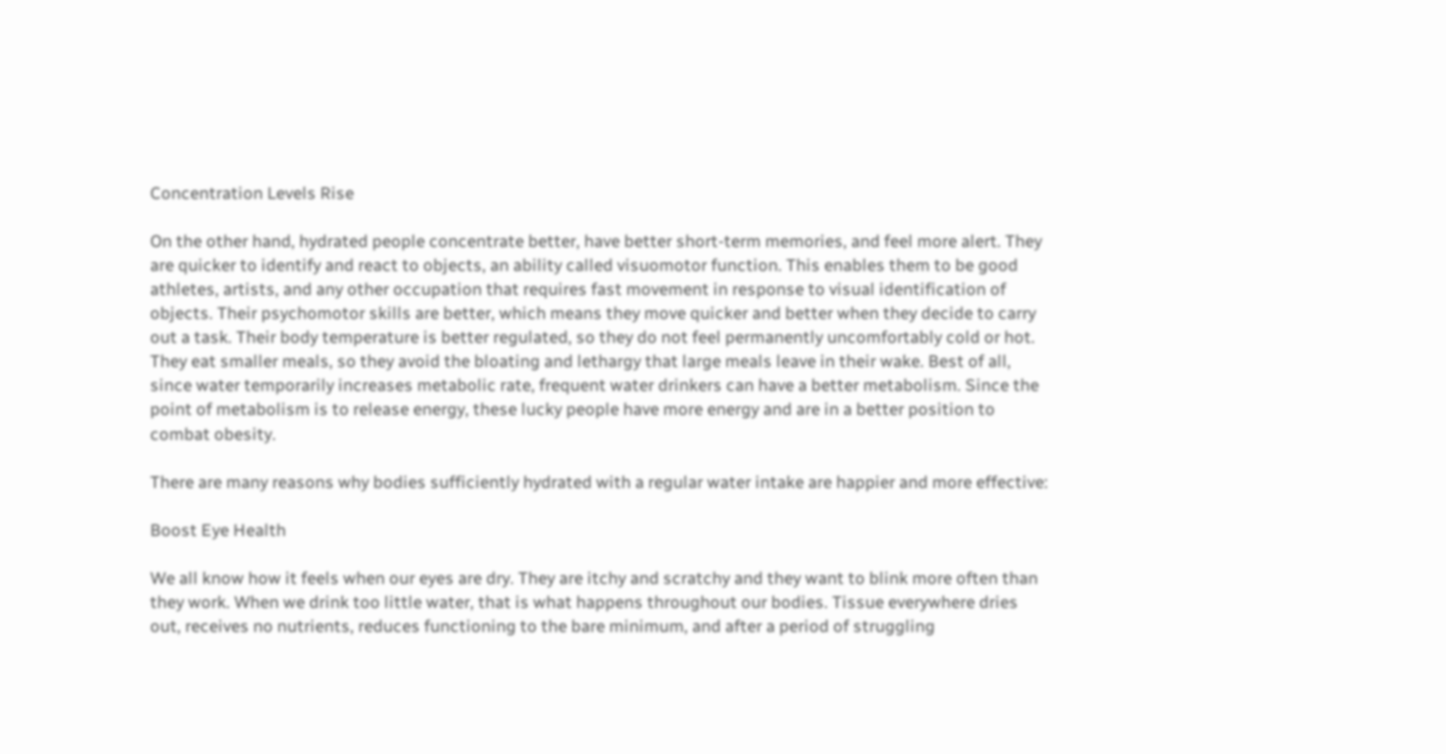Concentration Levels Rise

On the other hand, hydrated people concentrate better, have better short-term memories, and feel more alert. They are quicker to identify and react to objects, an ability called visuomotor function. This enables them to be good athletes, artists, and any other occupation that requires fast movement in response to visual identification of objects. Their psychomotor skills are better, which means they move quicker and better when they decide to carry out a task. Their body temperature is better regulated, so they do not feel permanently uncomfortably cold or hot. They eat smaller meals, so they avoid the bloating and lethargy that large meals leave in their wake. Best of all, since water temporarily increases metabolic rate, frequent water drinkers can have a better metabolism. Since the point of metabolism is to release energy, these lucky people have more energy and are in a better position to combat obesity.

There are many reasons why bodies sufficiently hydrated with a regular water intake are happier and more effective:

Boost Eye Health

We all know how it feels when our eyes are dry. They are itchy and scratchy and they want to blink more often than they work. When we drink too little water, that is what happens throughout our bodies. Tissue everywhere dries out, receives no nutrients, reduces functioning to the bare minimum, and after a period of struggling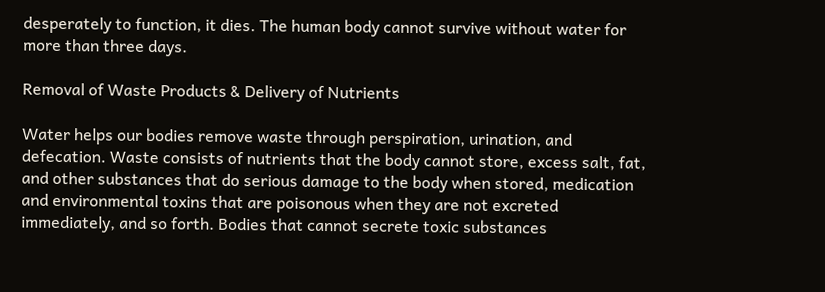desperately to function, it dies. The human body cannot survive without water for more than three days.

Removal of Waste Products & Delivery of Nutrients

Water helps our bodies remove waste through perspiration, urination, and defecation. Waste consists of nutrients that the body cannot store, excess salt, fat, and other substances that do serious damage to the body when stored, medication and environmental toxins that are poisonous when they are not excreted immediately, and so forth. Bodies that cannot secrete toxic substances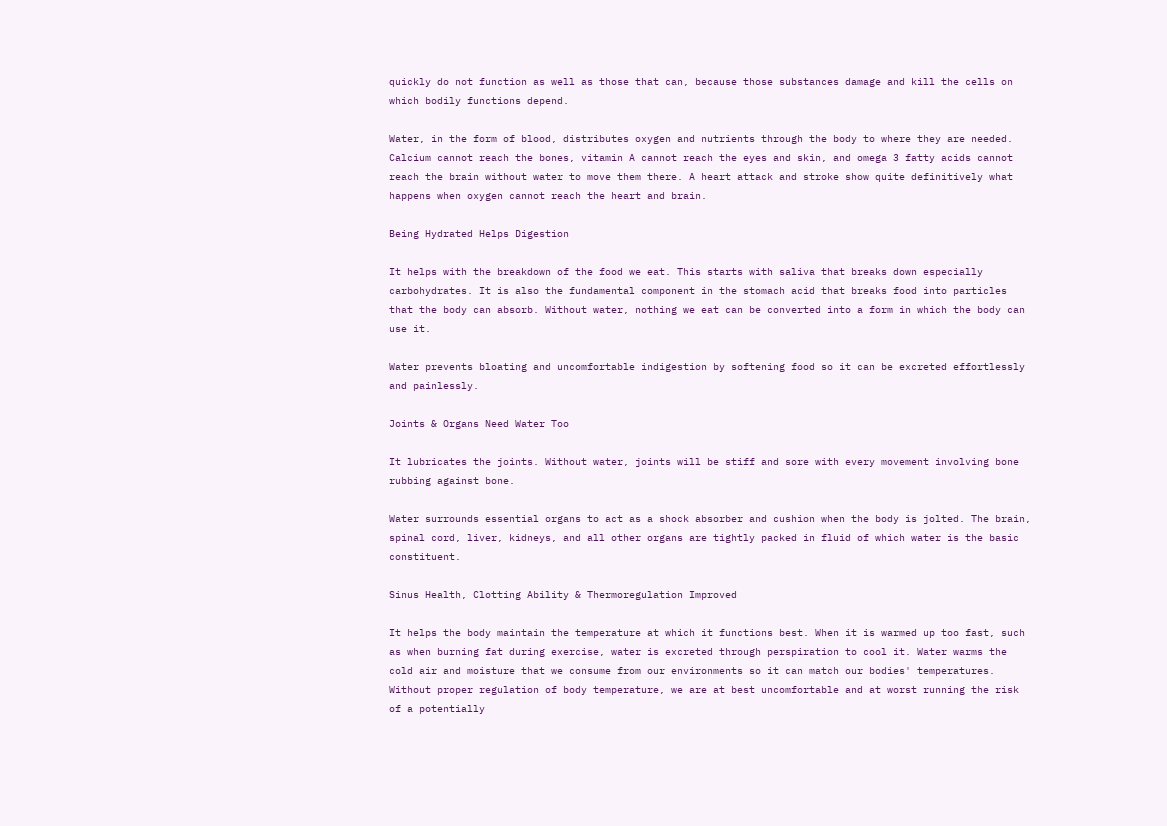quickly do not function as well as those that can, because those substances damage and kill the cells on which bodily functions depend.

Water, in the form of blood, distributes oxygen and nutrients through the body to where they are needed. Calcium cannot reach the bones, vitamin A cannot reach the eyes and skin, and omega 3 fatty acids cannot reach the brain without water to move them there. A heart attack and stroke show quite definitively what happens when oxygen cannot reach the heart and brain.

Being Hydrated Helps Digestion

It helps with the breakdown of the food we eat. This starts with saliva that breaks down especially carbohydrates. It is also the fundamental component in the stomach acid that breaks food into particles that the body can absorb. Without water, nothing we eat can be converted into a form in which the body can use it.

Water prevents bloating and uncomfortable indigestion by softening food so it can be excreted effortlessly and painlessly.

Joints & Organs Need Water Too

It lubricates the joints. Without water, joints will be stiff and sore with every movement involving bone rubbing against bone.

Water surrounds essential organs to act as a shock absorber and cushion when the body is jolted. The brain, spinal cord, liver, kidneys, and all other organs are tightly packed in fluid of which water is the basic constituent.

Sinus Health, Clotting Ability & Thermoregulation Improved

It helps the body maintain the temperature at which it functions best. When it is warmed up too fast, such as when burning fat during exercise, water is excreted through perspiration to cool it. Water warms the cold air and moisture that we consume from our environments so it can match our bodies' temperatures. Without proper regulation of body temperature, we are at best uncomfortable and at worst running the risk of a potentially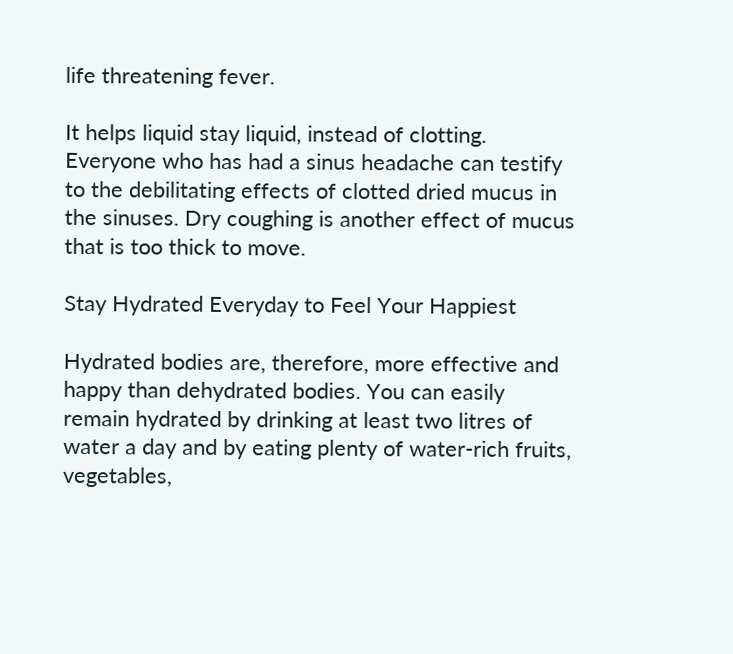life threatening fever.

It helps liquid stay liquid, instead of clotting. Everyone who has had a sinus headache can testify to the debilitating effects of clotted dried mucus in the sinuses. Dry coughing is another effect of mucus that is too thick to move.

Stay Hydrated Everyday to Feel Your Happiest

Hydrated bodies are, therefore, more effective and happy than dehydrated bodies. You can easily remain hydrated by drinking at least two litres of water a day and by eating plenty of water-rich fruits, vegetables,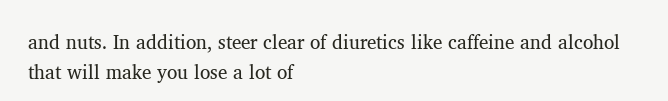and nuts. In addition, steer clear of diuretics like caffeine and alcohol that will make you lose a lot of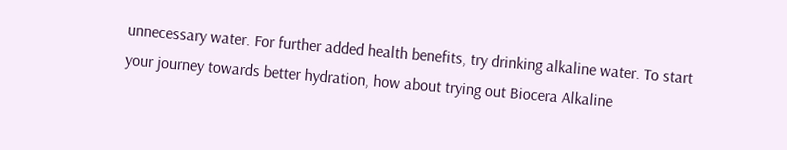unnecessary water. For further added health benefits, try drinking alkaline water. To start your journey towards better hydration, how about trying out Biocera Alkaline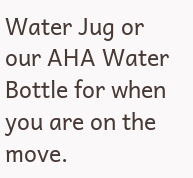Water Jug or our AHA Water Bottle for when you are on the move.